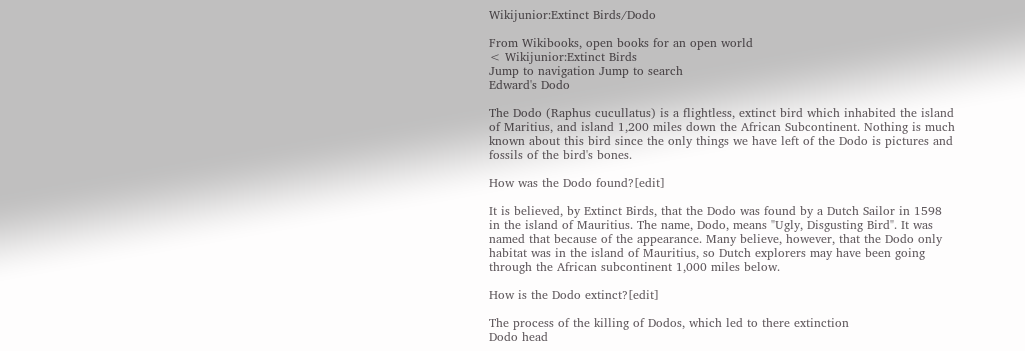Wikijunior:Extinct Birds/Dodo

From Wikibooks, open books for an open world
< Wikijunior:Extinct Birds
Jump to navigation Jump to search
Edward's Dodo

The Dodo (Raphus cucullatus) is a flightless, extinct bird which inhabited the island of Maritius, and island 1,200 miles down the African Subcontinent. Nothing is much known about this bird since the only things we have left of the Dodo is pictures and fossils of the bird's bones.

How was the Dodo found?[edit]

It is believed, by Extinct Birds, that the Dodo was found by a Dutch Sailor in 1598 in the island of Mauritius. The name, Dodo, means "Ugly, Disgusting Bird". It was named that because of the appearance. Many believe, however, that the Dodo only habitat was in the island of Mauritius, so Dutch explorers may have been going through the African subcontinent 1,000 miles below.

How is the Dodo extinct?[edit]

The process of the killing of Dodos, which led to there extinction
Dodo head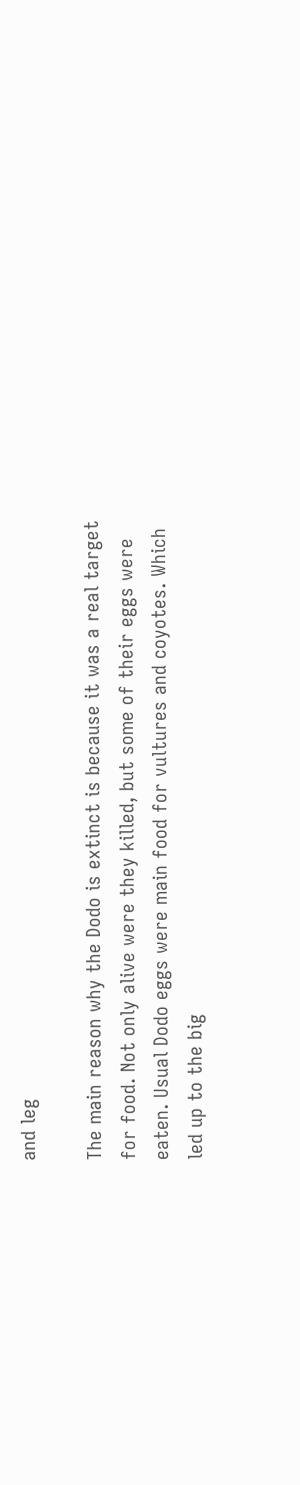and leg

The main reason why the Dodo is extinct is because it was a real target for food. Not only alive were they killed, but some of their eggs were eaten. Usual Dodo eggs were main food for vultures and coyotes. Which led up to the big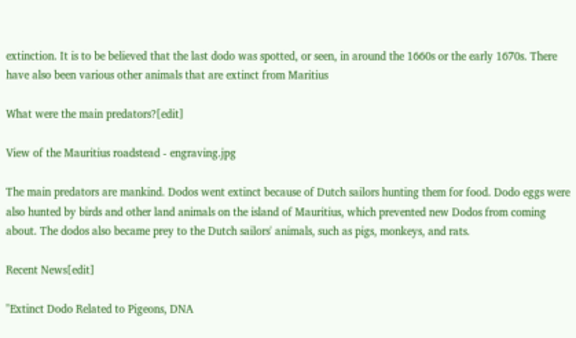extinction. It is to be believed that the last dodo was spotted, or seen, in around the 1660s or the early 1670s. There have also been various other animals that are extinct from Maritius

What were the main predators?[edit]

View of the Mauritius roadstead - engraving.jpg

The main predators are mankind. Dodos went extinct because of Dutch sailors hunting them for food. Dodo eggs were also hunted by birds and other land animals on the island of Mauritius, which prevented new Dodos from coming about. The dodos also became prey to the Dutch sailors' animals, such as pigs, monkeys, and rats.

Recent News[edit]

"Extinct Dodo Related to Pigeons, DNA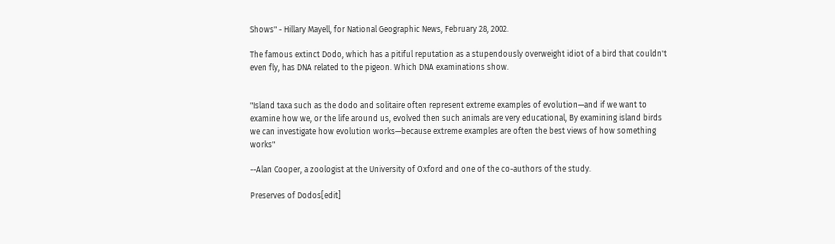Shows" - Hillary Mayell, for National Geographic News, February 28, 2002.

The famous extinct Dodo, which has a pitiful reputation as a stupendously overweight idiot of a bird that couldn't even fly, has DNA related to the pigeon. Which DNA examinations show.


"Island taxa such as the dodo and solitaire often represent extreme examples of evolution—and if we want to examine how we, or the life around us, evolved then such animals are very educational, By examining island birds we can investigate how evolution works—because extreme examples are often the best views of how something works"

--Alan Cooper, a zoologist at the University of Oxford and one of the co-authors of the study.

Preserves of Dodos[edit]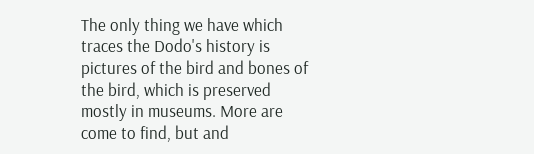The only thing we have which traces the Dodo's history is pictures of the bird and bones of the bird, which is preserved mostly in museums. More are come to find, but and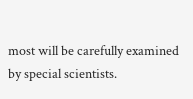most will be carefully examined by special scientists.